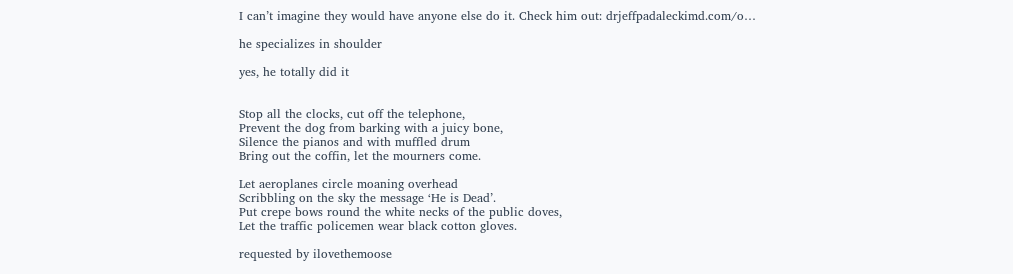I can’t imagine they would have anyone else do it. Check him out: drjeffpadaleckimd.com/o…

he specializes in shoulder

yes, he totally did it


Stop all the clocks, cut off the telephone,
Prevent the dog from barking with a juicy bone,
Silence the pianos and with muffled drum
Bring out the coffin, let the mourners come.

Let aeroplanes circle moaning overhead
Scribbling on the sky the message ‘He is Dead’.
Put crepe bows round the white necks of the public doves,
Let the traffic policemen wear black cotton gloves.

requested by ilovethemoose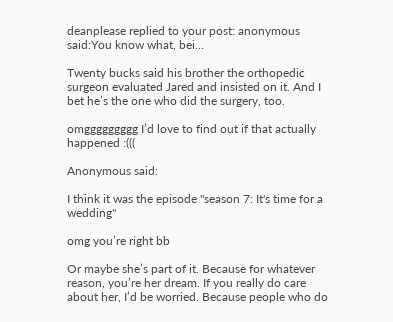deanplease replied to your post: anonymous said:You know what, bei…

Twenty bucks said his brother the orthopedic surgeon evaluated Jared and insisted on it. And I bet he’s the one who did the surgery, too.

omggggggggg I’d love to find out if that actually happened :(((

Anonymous said:

I think it was the episode "season 7: It's time for a wedding"

omg you’re right bb

Or maybe she’s part of it. Because for whatever reason, you’re her dream. If you really do care about her, I’d be worried. Because people who do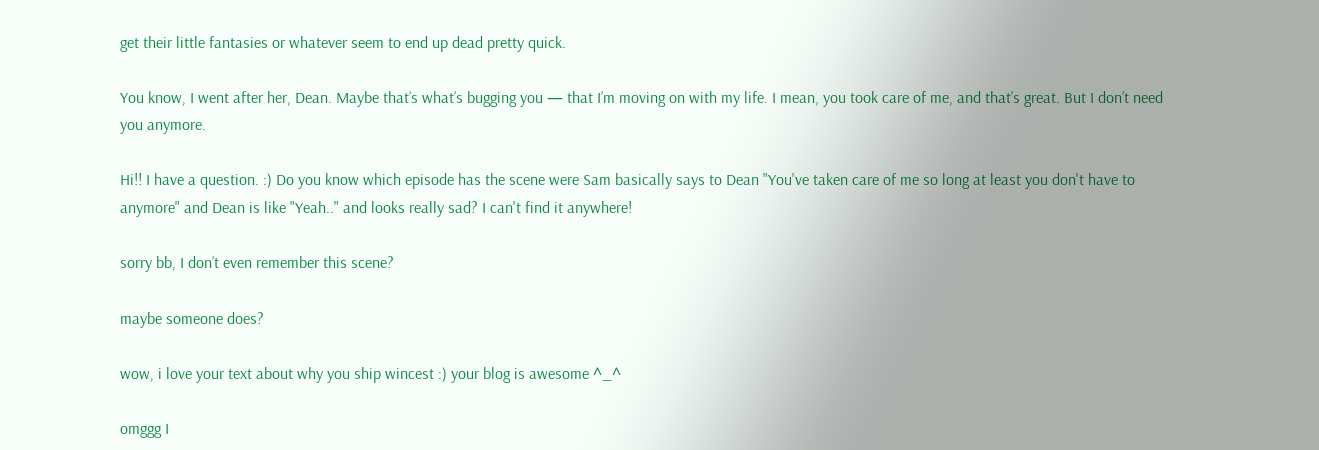get their little fantasies or whatever seem to end up dead pretty quick.

You know, I went after her, Dean. Maybe that’s what’s bugging you — that I’m moving on with my life. I mean, you took care of me, and that’s great. But I don’t need you anymore.

Hi!! I have a question. :) Do you know which episode has the scene were Sam basically says to Dean "You've taken care of me so long at least you don't have to anymore" and Dean is like "Yeah.." and looks really sad? I can't find it anywhere!

sorry bb, I don’t even remember this scene?

maybe someone does?

wow, i love your text about why you ship wincest :) your blog is awesome ^_^

omggg I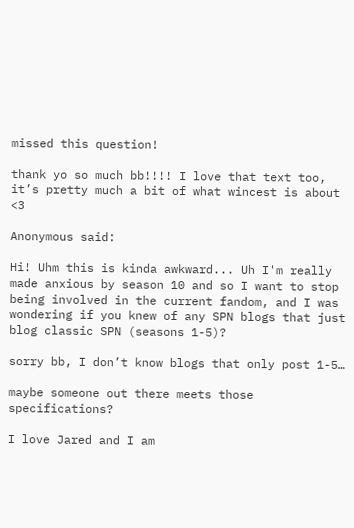missed this question!

thank yo so much bb!!!! I love that text too, it’s pretty much a bit of what wincest is about <3

Anonymous said:

Hi! Uhm this is kinda awkward... Uh I'm really made anxious by season 10 and so I want to stop being involved in the current fandom, and I was wondering if you knew of any SPN blogs that just blog classic SPN (seasons 1-5)?

sorry bb, I don’t know blogs that only post 1-5…

maybe someone out there meets those specifications?

I love Jared and I am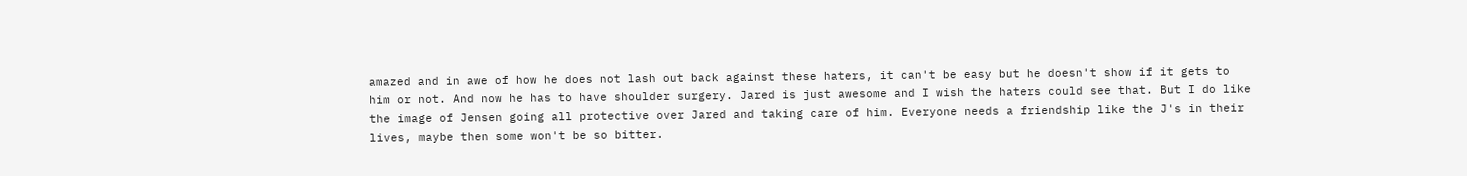amazed and in awe of how he does not lash out back against these haters, it can't be easy but he doesn't show if it gets to him or not. And now he has to have shoulder surgery. Jared is just awesome and I wish the haters could see that. But I do like the image of Jensen going all protective over Jared and taking care of him. Everyone needs a friendship like the J's in their lives, maybe then some won't be so bitter.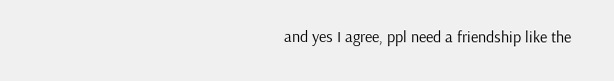and yes I agree, ppl need a friendship like the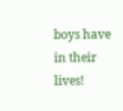boys have in their lives!